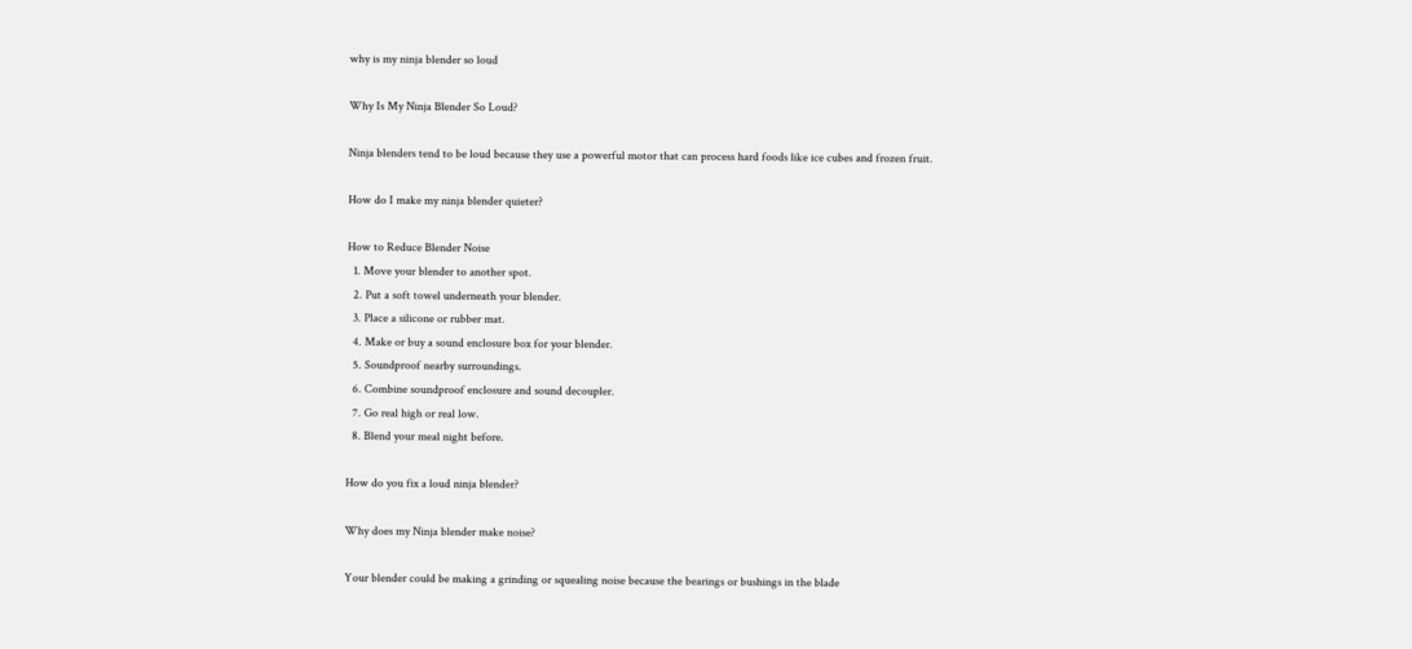why is my ninja blender so loud

Why Is My Ninja Blender So Loud?

Ninja blenders tend to be loud because they use a powerful motor that can process hard foods like ice cubes and frozen fruit.

How do I make my ninja blender quieter?

How to Reduce Blender Noise
  1. Move your blender to another spot.
  2. Put a soft towel underneath your blender.
  3. Place a silicone or rubber mat.
  4. Make or buy a sound enclosure box for your blender.
  5. Soundproof nearby surroundings.
  6. Combine soundproof enclosure and sound decoupler.
  7. Go real high or real low.
  8. Blend your meal night before.

How do you fix a loud ninja blender?

Why does my Ninja blender make noise?

Your blender could be making a grinding or squealing noise because the bearings or bushings in the blade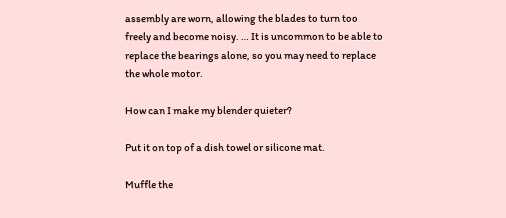assembly are worn, allowing the blades to turn too freely and become noisy. … It is uncommon to be able to replace the bearings alone, so you may need to replace the whole motor.

How can I make my blender quieter?

Put it on top of a dish towel or silicone mat.

Muffle the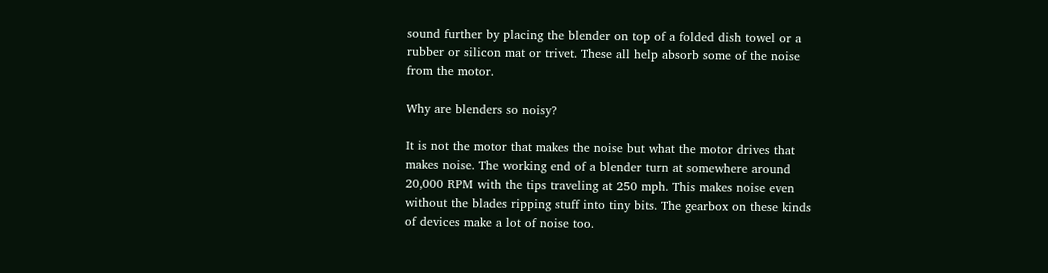sound further by placing the blender on top of a folded dish towel or a rubber or silicon mat or trivet. These all help absorb some of the noise from the motor.

Why are blenders so noisy?

It is not the motor that makes the noise but what the motor drives that makes noise. The working end of a blender turn at somewhere around 20,000 RPM with the tips traveling at 250 mph. This makes noise even without the blades ripping stuff into tiny bits. The gearbox on these kinds of devices make a lot of noise too.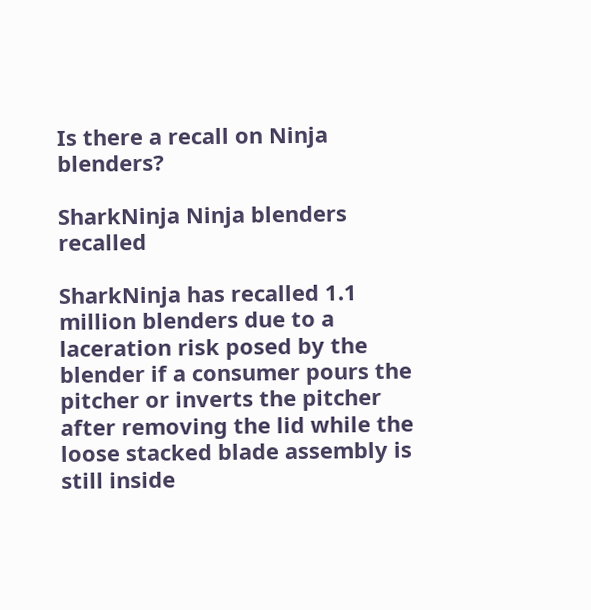Is there a recall on Ninja blenders?

SharkNinja Ninja blenders recalled

SharkNinja has recalled 1.1 million blenders due to a laceration risk posed by the blender if a consumer pours the pitcher or inverts the pitcher after removing the lid while the loose stacked blade assembly is still inside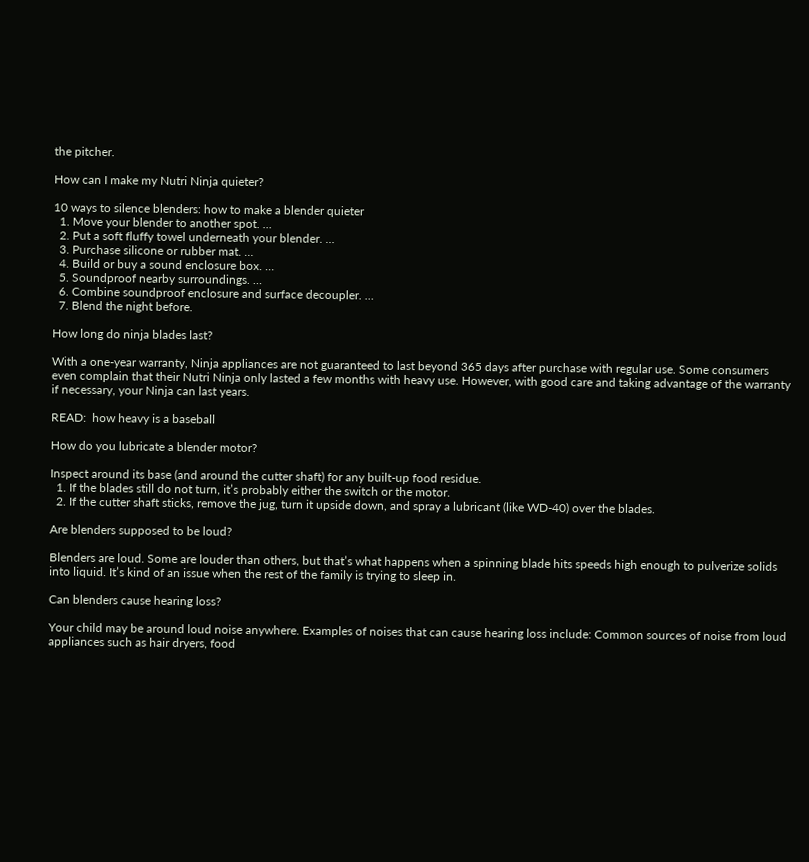the pitcher.

How can I make my Nutri Ninja quieter?

10 ways to silence blenders: how to make a blender quieter
  1. Move your blender to another spot. …
  2. Put a soft fluffy towel underneath your blender. …
  3. Purchase silicone or rubber mat. …
  4. Build or buy a sound enclosure box. …
  5. Soundproof nearby surroundings. …
  6. Combine soundproof enclosure and surface decoupler. …
  7. Blend the night before.

How long do ninja blades last?

With a one-year warranty, Ninja appliances are not guaranteed to last beyond 365 days after purchase with regular use. Some consumers even complain that their Nutri Ninja only lasted a few months with heavy use. However, with good care and taking advantage of the warranty if necessary, your Ninja can last years.

READ:  how heavy is a baseball

How do you lubricate a blender motor?

Inspect around its base (and around the cutter shaft) for any built-up food residue.
  1. If the blades still do not turn, it’s probably either the switch or the motor.
  2. If the cutter shaft sticks, remove the jug, turn it upside down, and spray a lubricant (like WD-40) over the blades.

Are blenders supposed to be loud?

Blenders are loud. Some are louder than others, but that’s what happens when a spinning blade hits speeds high enough to pulverize solids into liquid. It’s kind of an issue when the rest of the family is trying to sleep in.

Can blenders cause hearing loss?

Your child may be around loud noise anywhere. Examples of noises that can cause hearing loss include: Common sources of noise from loud appliances such as hair dryers, food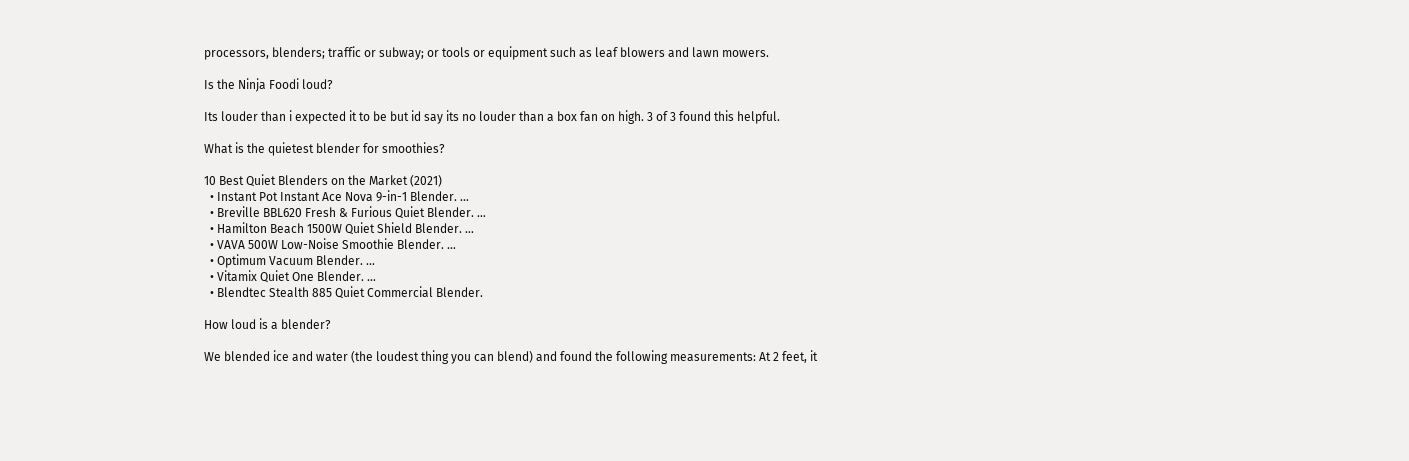processors, blenders; traffic or subway; or tools or equipment such as leaf blowers and lawn mowers.

Is the Ninja Foodi loud?

Its louder than i expected it to be but id say its no louder than a box fan on high. 3 of 3 found this helpful.

What is the quietest blender for smoothies?

10 Best Quiet Blenders on the Market (2021)
  • Instant Pot Instant Ace Nova 9-in-1 Blender. …
  • Breville BBL620 Fresh & Furious Quiet Blender. …
  • Hamilton Beach 1500W Quiet Shield Blender. …
  • VAVA 500W Low-Noise Smoothie Blender. …
  • Optimum Vacuum Blender. …
  • Vitamix Quiet One Blender. …
  • Blendtec Stealth 885 Quiet Commercial Blender.

How loud is a blender?

We blended ice and water (the loudest thing you can blend) and found the following measurements: At 2 feet, it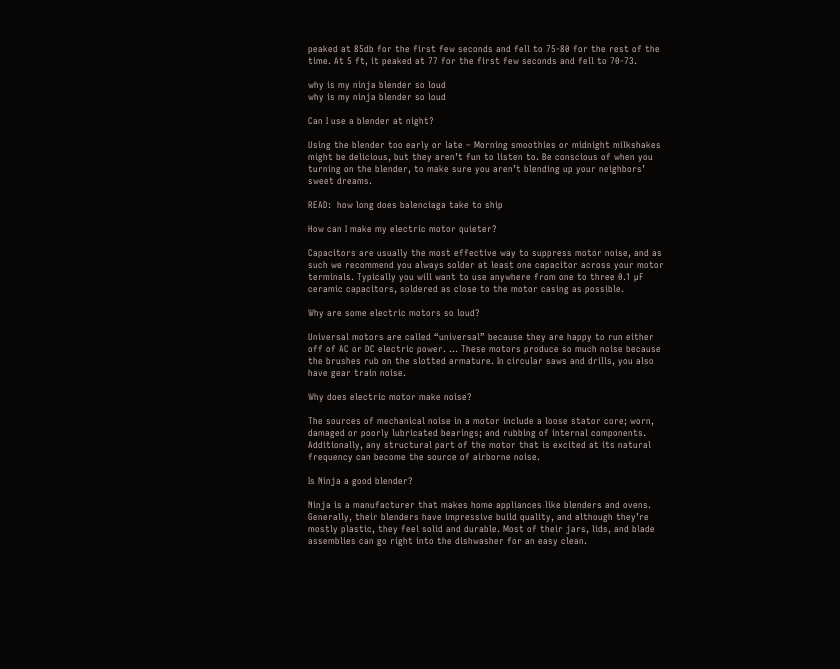peaked at 85db for the first few seconds and fell to 75-80 for the rest of the time. At 5 ft, it peaked at 77 for the first few seconds and fell to 70-73.

why is my ninja blender so loud
why is my ninja blender so loud

Can I use a blender at night?

Using the blender too early or late – Morning smoothies or midnight milkshakes might be delicious, but they aren’t fun to listen to. Be conscious of when you turning on the blender, to make sure you aren’t blending up your neighbors’ sweet dreams.

READ:  how long does balenciaga take to ship

How can I make my electric motor quieter?

Capacitors are usually the most effective way to suppress motor noise, and as such we recommend you always solder at least one capacitor across your motor terminals. Typically you will want to use anywhere from one to three 0.1 µF ceramic capacitors, soldered as close to the motor casing as possible.

Why are some electric motors so loud?

Universal motors are called “universal” because they are happy to run either off of AC or DC electric power. … These motors produce so much noise because the brushes rub on the slotted armature. In circular saws and drills, you also have gear train noise.

Why does electric motor make noise?

The sources of mechanical noise in a motor include a loose stator core; worn, damaged or poorly lubricated bearings; and rubbing of internal components. Additionally, any structural part of the motor that is excited at its natural frequency can become the source of airborne noise.

Is Ninja a good blender?

Ninja is a manufacturer that makes home appliances like blenders and ovens. Generally, their blenders have impressive build quality, and although they’re mostly plastic, they feel solid and durable. Most of their jars, lids, and blade assemblies can go right into the dishwasher for an easy clean.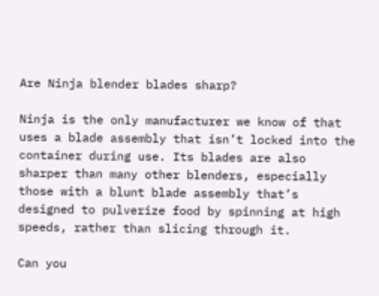Are Ninja blender blades sharp?

Ninja is the only manufacturer we know of that uses a blade assembly that isn’t locked into the container during use. Its blades are also sharper than many other blenders, especially those with a blunt blade assembly that’s designed to pulverize food by spinning at high speeds, rather than slicing through it.

Can you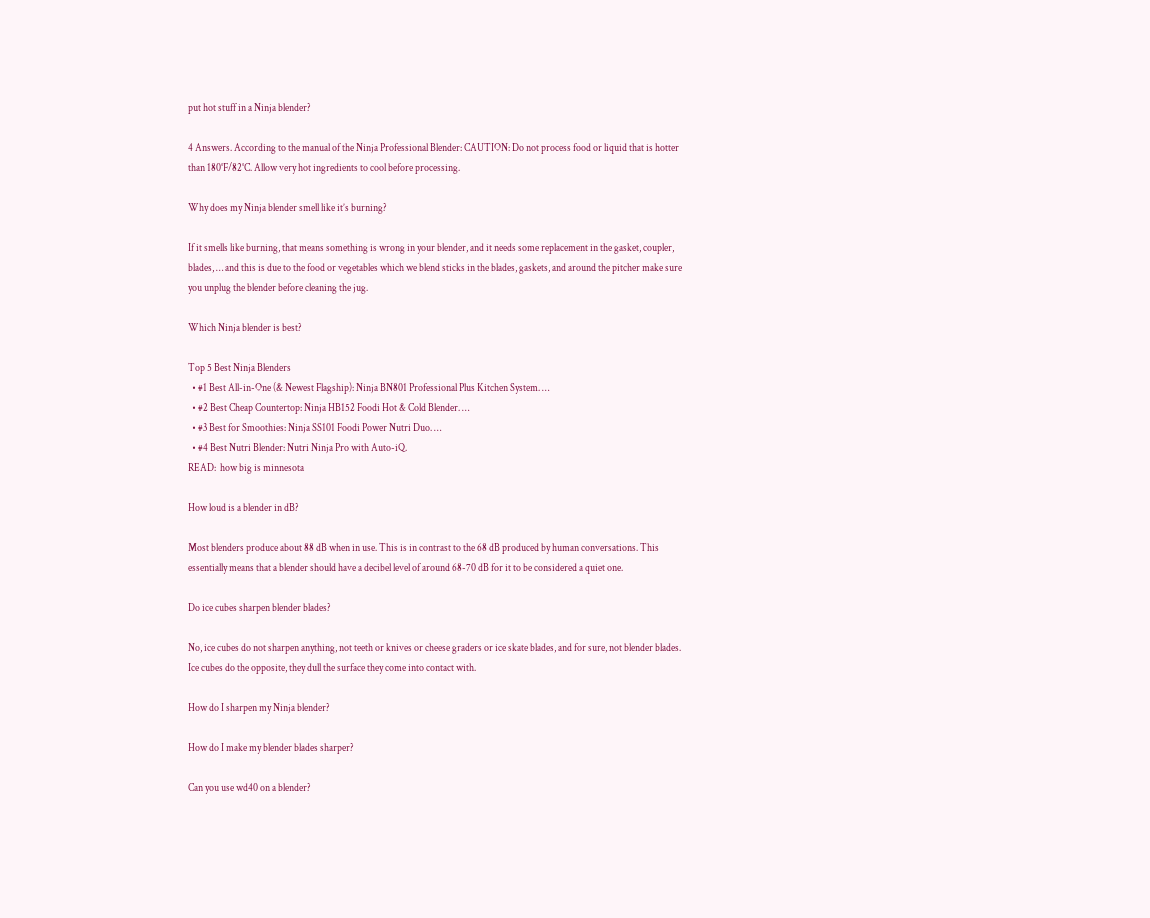put hot stuff in a Ninja blender?

4 Answers. According to the manual of the Ninja Professional Blender: CAUTION: Do not process food or liquid that is hotter than 180°F/82°C. Allow very hot ingredients to cool before processing.

Why does my Ninja blender smell like it’s burning?

If it smells like burning, that means something is wrong in your blender, and it needs some replacement in the gasket, coupler, blades, … and this is due to the food or vegetables which we blend sticks in the blades, gaskets, and around the pitcher make sure you unplug the blender before cleaning the jug.

Which Ninja blender is best?

Top 5 Best Ninja Blenders
  • #1 Best All-in-One (& Newest Flagship): Ninja BN801 Professional Plus Kitchen System. …
  • #2 Best Cheap Countertop: Ninja HB152 Foodi Hot & Cold Blender. …
  • #3 Best for Smoothies: Ninja SS101 Foodi Power Nutri Duo. …
  • #4 Best Nutri Blender: Nutri Ninja Pro with Auto-iQ.
READ:  how big is minnesota

How loud is a blender in dB?

Most blenders produce about 88 dB when in use. This is in contrast to the 68 dB produced by human conversations. This essentially means that a blender should have a decibel level of around 68-70 dB for it to be considered a quiet one.

Do ice cubes sharpen blender blades?

No, ice cubes do not sharpen anything, not teeth or knives or cheese graders or ice skate blades, and for sure, not blender blades. Ice cubes do the opposite, they dull the surface they come into contact with.

How do I sharpen my Ninja blender?

How do I make my blender blades sharper?

Can you use wd40 on a blender?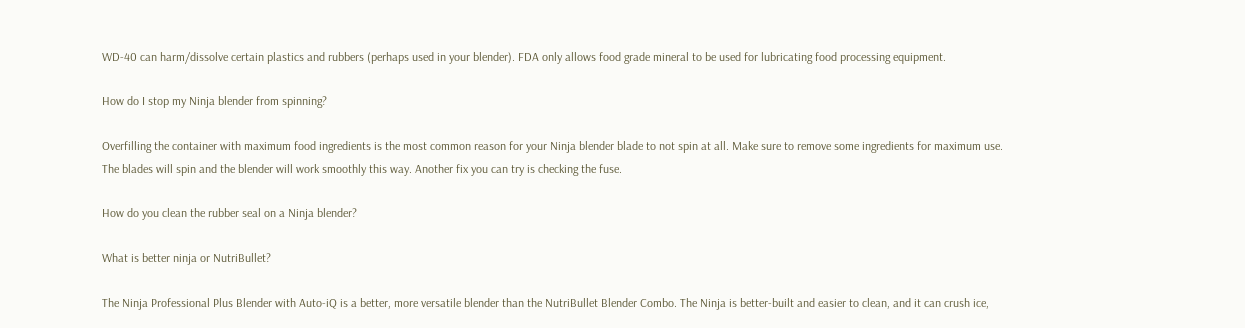WD-40 can harm/dissolve certain plastics and rubbers (perhaps used in your blender). FDA only allows food grade mineral to be used for lubricating food processing equipment.

How do I stop my Ninja blender from spinning?

Overfilling the container with maximum food ingredients is the most common reason for your Ninja blender blade to not spin at all. Make sure to remove some ingredients for maximum use. The blades will spin and the blender will work smoothly this way. Another fix you can try is checking the fuse.

How do you clean the rubber seal on a Ninja blender?

What is better ninja or NutriBullet?

The Ninja Professional Plus Blender with Auto-iQ is a better, more versatile blender than the NutriBullet Blender Combo. The Ninja is better-built and easier to clean, and it can crush ice,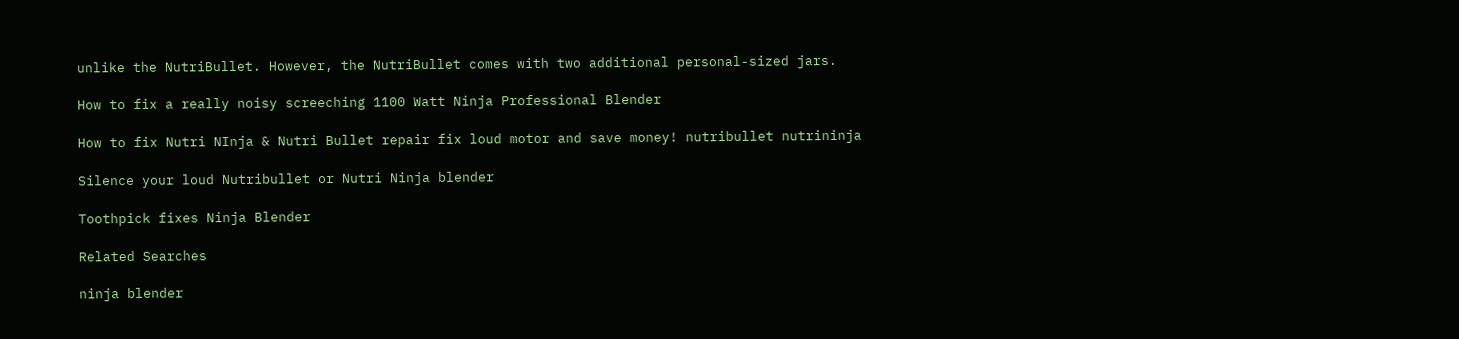unlike the NutriBullet. However, the NutriBullet comes with two additional personal-sized jars.

How to fix a really noisy screeching 1100 Watt Ninja Professional Blender

How to fix Nutri NInja & Nutri Bullet repair fix loud motor and save money! nutribullet nutrininja

Silence your loud Nutribullet or Nutri Ninja blender

Toothpick fixes Ninja Blender

Related Searches

ninja blender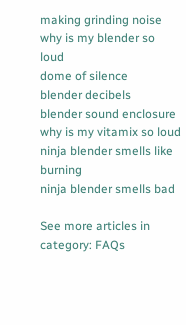making grinding noise
why is my blender so loud
dome of silence
blender decibels
blender sound enclosure
why is my vitamix so loud
ninja blender smells like burning
ninja blender smells bad

See more articles in category: FAQs